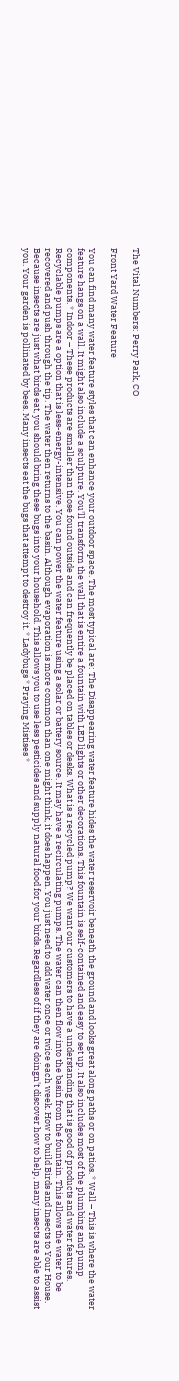The Vital Numbers: Perry Park, CO

Front Yard Water Feature

You can find many water feature styles that can enhance your outdoor space. The most typical are: The Disappearing water feature hides the water reservoir beneath the ground and looks great along paths or on patios. * Wall – This is where the water feature hangs on a wall. It might also include a sculpture. You'll transform the wall that is entire a fountain with LED lights or other decorations. This fountain is self-contained and easy to set up. It also includes most of the plumbing and pump components. * Indoor – These products are smaller than those found outside and can frequently be placed on tables or desks. What is a recycled pump? We want our customers to have a understanding that is good of products and water features. Recyclable pumps are a option that is less-energy-intensive. You can power the water feature using a solar or battery source. It may have a recirculating pumps. The water can then flow into the basin from the fountain. This allows the water to be recovered and push through the tip. The water then returns to the basin. Although evaporation is more common than one might think, it does happen. You just need to add water once or twice each week. How to build Birds and Insects to Your House. Because insects are just what birds eat, you should bring these bugs into your household. This allows you to use less pesticides and supply natural food for your birds. Regardless of if they are doingn't discover how to help, many insects are able to assist you. Your garden is pollinated by bees. Many insects eat the bugs that attempt to destroy it. * Ladybugs * Praying Mistises *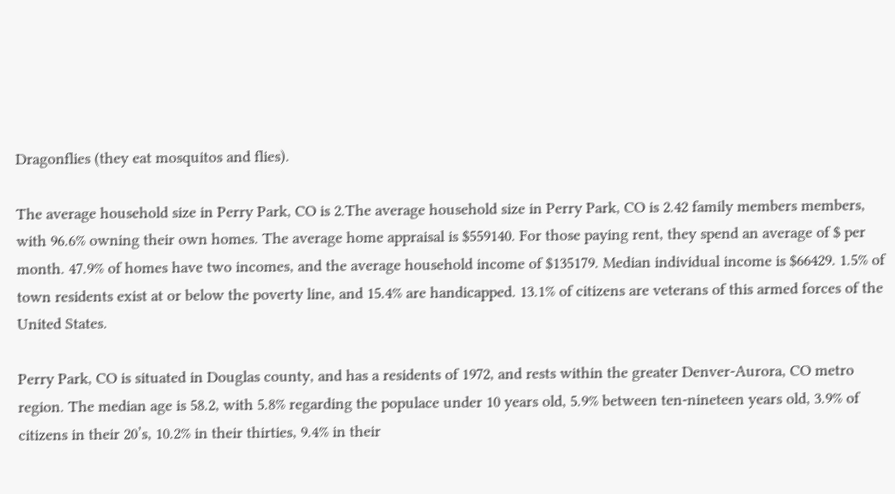Dragonflies (they eat mosquitos and flies).

The average household size in Perry Park, CO is 2.The average household size in Perry Park, CO is 2.42 family members members, with 96.6% owning their own homes. The average home appraisal is $559140. For those paying rent, they spend an average of $ per month. 47.9% of homes have two incomes, and the average household income of $135179. Median individual income is $66429. 1.5% of town residents exist at or below the poverty line, and 15.4% are handicapped. 13.1% of citizens are veterans of this armed forces of the United States.

Perry Park, CO is situated in Douglas county, and has a residents of 1972, and rests within the greater Denver-Aurora, CO metro region. The median age is 58.2, with 5.8% regarding the populace under 10 years old, 5.9% between ten-nineteen years old, 3.9% of citizens in their 20’s, 10.2% in their thirties, 9.4% in their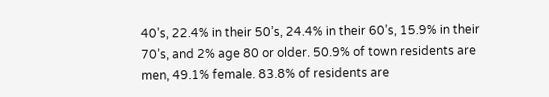40’s, 22.4% in their 50’s, 24.4% in their 60’s, 15.9% in their 70’s, and 2% age 80 or older. 50.9% of town residents are men, 49.1% female. 83.8% of residents are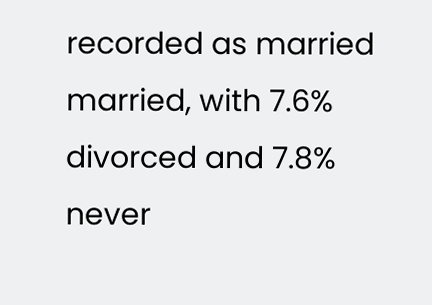recorded as married married, with 7.6% divorced and 7.8% never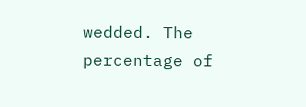wedded. The percentage of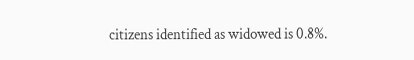citizens identified as widowed is 0.8%.